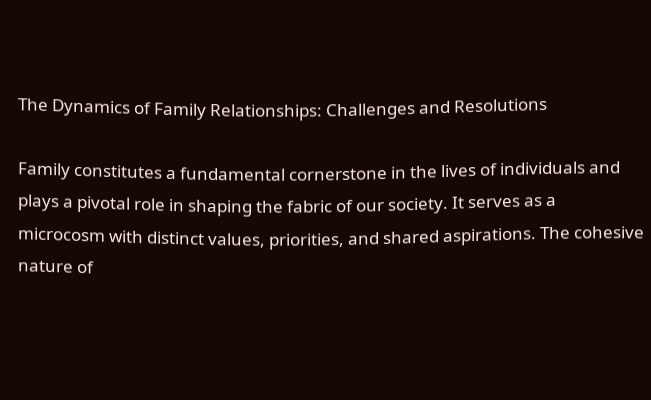The Dynamics of Family Relationships: Challenges and Resolutions

Family constitutes a fundamental cornerstone in the lives of individuals and plays a pivotal role in shaping the fabric of our society. It serves as a microcosm with distinct values, priorities, and shared aspirations. The cohesive nature of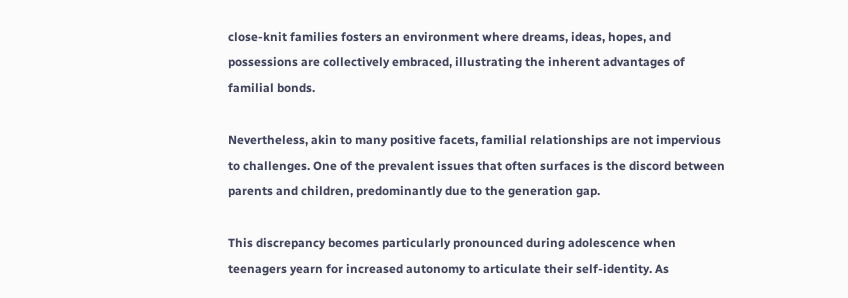close-knit families fosters an environment where dreams, ideas, hopes, and possessions are collectively embraced, illustrating the inherent advantages of familial bonds.

Nevertheless, akin to many positive facets, familial relationships are not impervious to challenges. One of the prevalent issues that often surfaces is the discord between parents and children, predominantly due to the generation gap.

This discrepancy becomes particularly pronounced during adolescence when teenagers yearn for increased autonomy to articulate their self-identity. As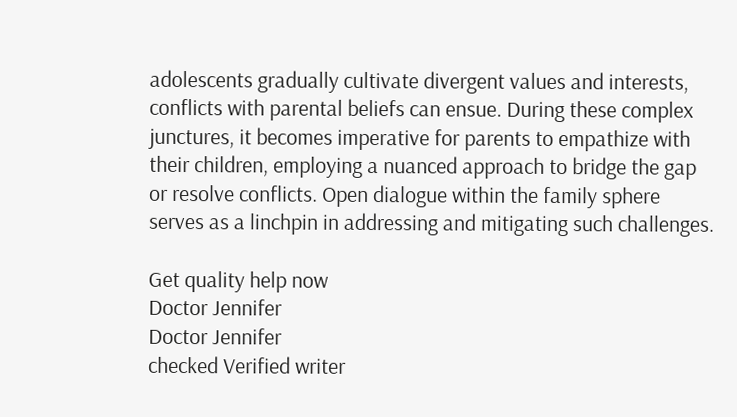adolescents gradually cultivate divergent values and interests, conflicts with parental beliefs can ensue. During these complex junctures, it becomes imperative for parents to empathize with their children, employing a nuanced approach to bridge the gap or resolve conflicts. Open dialogue within the family sphere serves as a linchpin in addressing and mitigating such challenges.

Get quality help now
Doctor Jennifer
Doctor Jennifer
checked Verified writer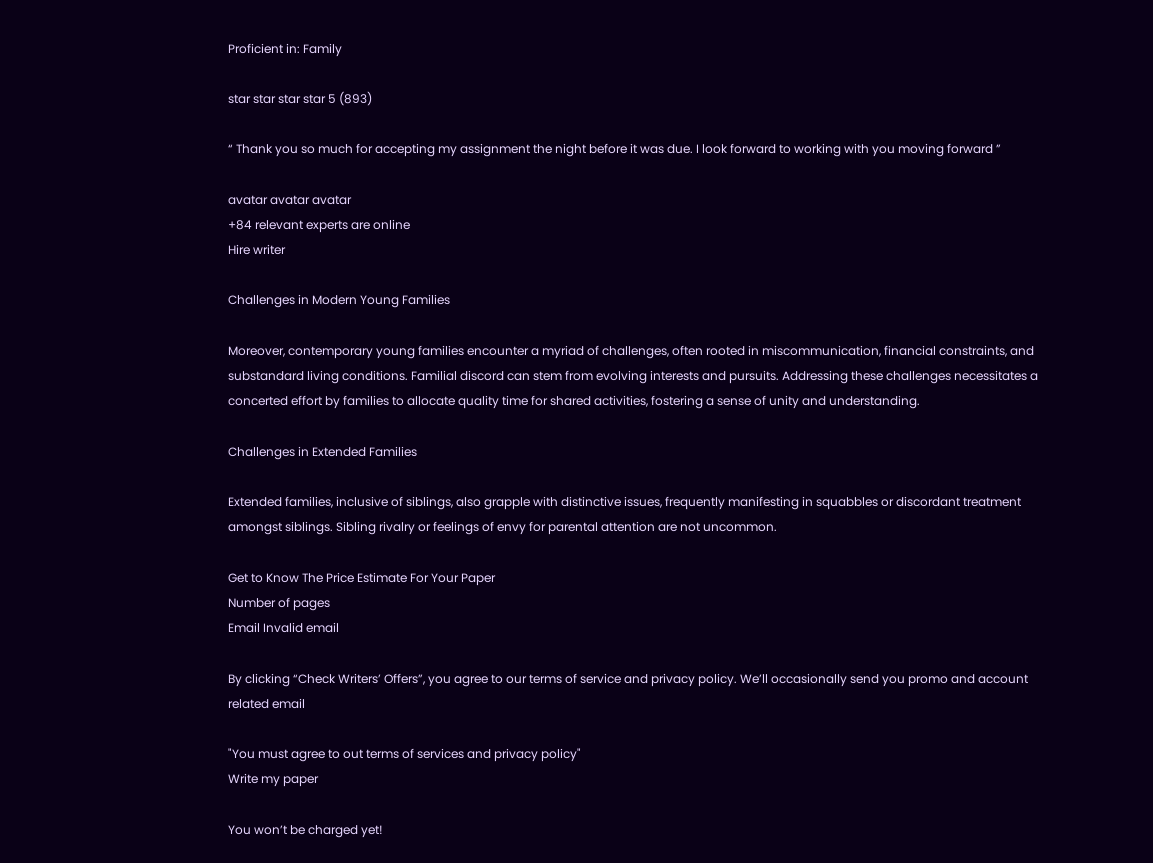Proficient in: Family

star star star star 5 (893)

“ Thank you so much for accepting my assignment the night before it was due. I look forward to working with you moving forward ”

avatar avatar avatar
+84 relevant experts are online
Hire writer

Challenges in Modern Young Families

Moreover, contemporary young families encounter a myriad of challenges, often rooted in miscommunication, financial constraints, and substandard living conditions. Familial discord can stem from evolving interests and pursuits. Addressing these challenges necessitates a concerted effort by families to allocate quality time for shared activities, fostering a sense of unity and understanding.

Challenges in Extended Families

Extended families, inclusive of siblings, also grapple with distinctive issues, frequently manifesting in squabbles or discordant treatment amongst siblings. Sibling rivalry or feelings of envy for parental attention are not uncommon.

Get to Know The Price Estimate For Your Paper
Number of pages
Email Invalid email

By clicking “Check Writers’ Offers”, you agree to our terms of service and privacy policy. We’ll occasionally send you promo and account related email

"You must agree to out terms of services and privacy policy"
Write my paper

You won’t be charged yet!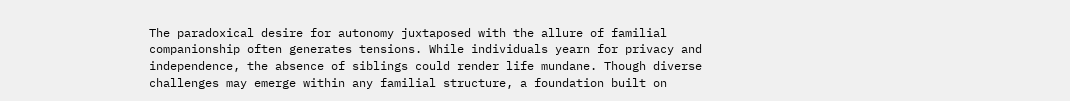The paradoxical desire for autonomy juxtaposed with the allure of familial companionship often generates tensions. While individuals yearn for privacy and independence, the absence of siblings could render life mundane. Though diverse challenges may emerge within any familial structure, a foundation built on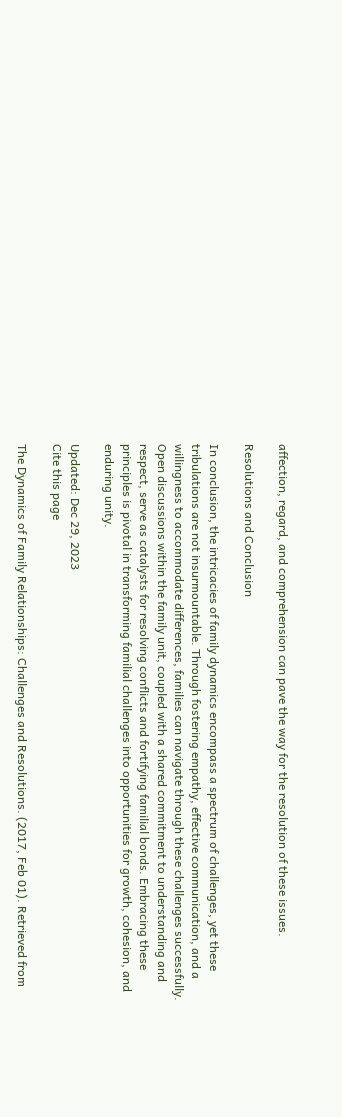affection, regard, and comprehension can pave the way for the resolution of these issues.

Resolutions and Conclusion

In conclusion, the intricacies of family dynamics encompass a spectrum of challenges, yet these tribulations are not insurmountable. Through fostering empathy, effective communication, and a willingness to accommodate differences, families can navigate through these challenges successfully. Open discussions within the family unit, coupled with a shared commitment to understanding and respect, serve as catalysts for resolving conflicts and fortifying familial bonds. Embracing these principles is pivotal in transforming familial challenges into opportunities for growth, cohesion, and enduring unity.

Updated: Dec 29, 2023
Cite this page

The Dynamics of Family Relationships: Challenges and Resolutions. (2017, Feb 01). Retrieved from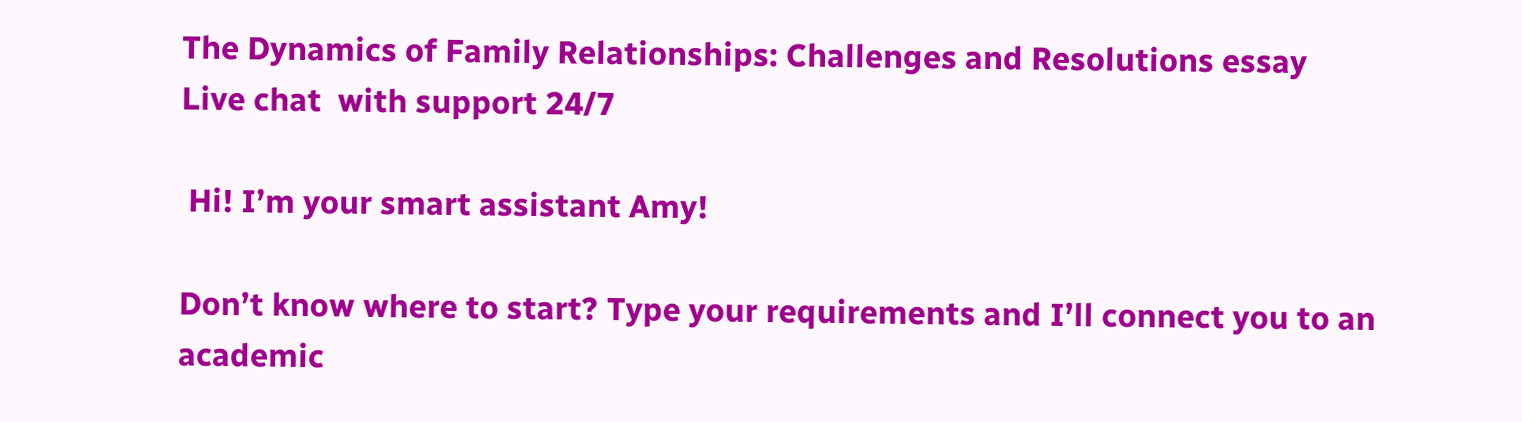The Dynamics of Family Relationships: Challenges and Resolutions essay
Live chat  with support 24/7

 Hi! I’m your smart assistant Amy!

Don’t know where to start? Type your requirements and I’ll connect you to an academic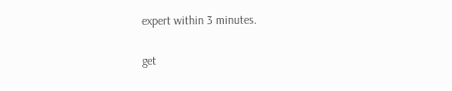expert within 3 minutes.

get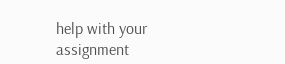help with your assignment